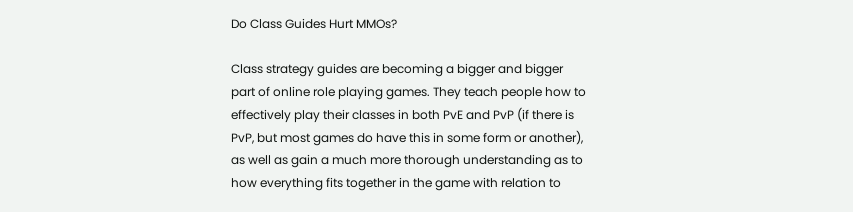Do Class Guides Hurt MMOs?

Class strategy guides are becoming a bigger and bigger part of online role playing games. They teach people how to effectively play their classes in both PvE and PvP (if there is PvP, but most games do have this in some form or another), as well as gain a much more thorough understanding as to how everything fits together in the game with relation to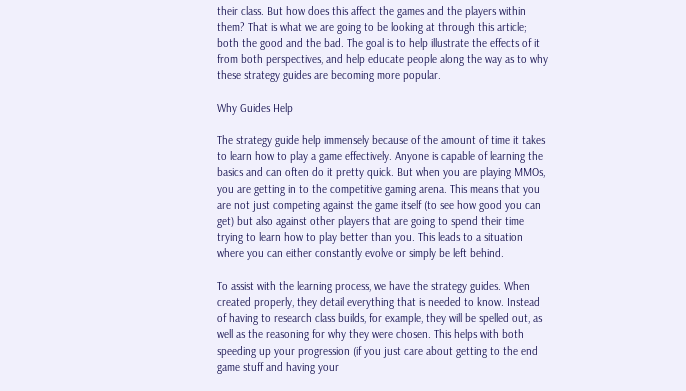their class. But how does this affect the games and the players within them? That is what we are going to be looking at through this article; both the good and the bad. The goal is to help illustrate the effects of it from both perspectives, and help educate people along the way as to why these strategy guides are becoming more popular.

Why Guides Help

The strategy guide help immensely because of the amount of time it takes to learn how to play a game effectively. Anyone is capable of learning the basics and can often do it pretty quick. But when you are playing MMOs, you are getting in to the competitive gaming arena. This means that you are not just competing against the game itself (to see how good you can get) but also against other players that are going to spend their time trying to learn how to play better than you. This leads to a situation where you can either constantly evolve or simply be left behind.

To assist with the learning process, we have the strategy guides. When created properly, they detail everything that is needed to know. Instead of having to research class builds, for example, they will be spelled out, as well as the reasoning for why they were chosen. This helps with both speeding up your progression (if you just care about getting to the end game stuff and having your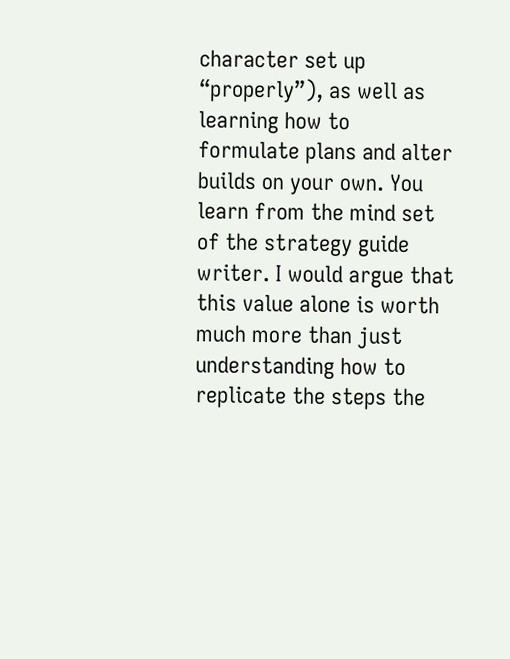character set up “properly”), as well as learning how to formulate plans and alter builds on your own. You learn from the mind set of the strategy guide writer. I would argue that this value alone is worth much more than just understanding how to replicate the steps the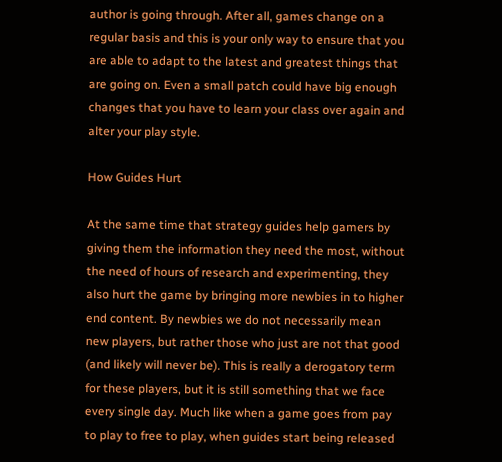author is going through. After all, games change on a regular basis and this is your only way to ensure that you are able to adapt to the latest and greatest things that are going on. Even a small patch could have big enough changes that you have to learn your class over again and alter your play style.

How Guides Hurt

At the same time that strategy guides help gamers by giving them the information they need the most, without the need of hours of research and experimenting, they also hurt the game by bringing more newbies in to higher end content. By newbies we do not necessarily mean new players, but rather those who just are not that good (and likely will never be). This is really a derogatory term for these players, but it is still something that we face every single day. Much like when a game goes from pay to play to free to play, when guides start being released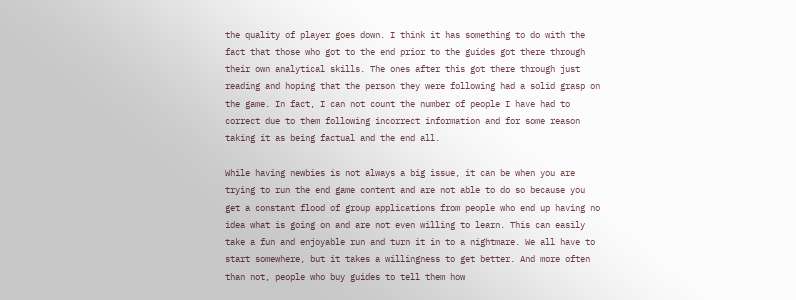the quality of player goes down. I think it has something to do with the fact that those who got to the end prior to the guides got there through their own analytical skills. The ones after this got there through just reading and hoping that the person they were following had a solid grasp on the game. In fact, I can not count the number of people I have had to correct due to them following incorrect information and for some reason taking it as being factual and the end all.

While having newbies is not always a big issue, it can be when you are trying to run the end game content and are not able to do so because you get a constant flood of group applications from people who end up having no idea what is going on and are not even willing to learn. This can easily take a fun and enjoyable run and turn it in to a nightmare. We all have to start somewhere, but it takes a willingness to get better. And more often than not, people who buy guides to tell them how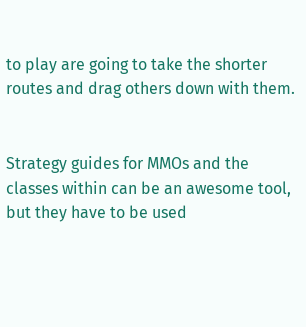to play are going to take the shorter routes and drag others down with them.


Strategy guides for MMOs and the classes within can be an awesome tool, but they have to be used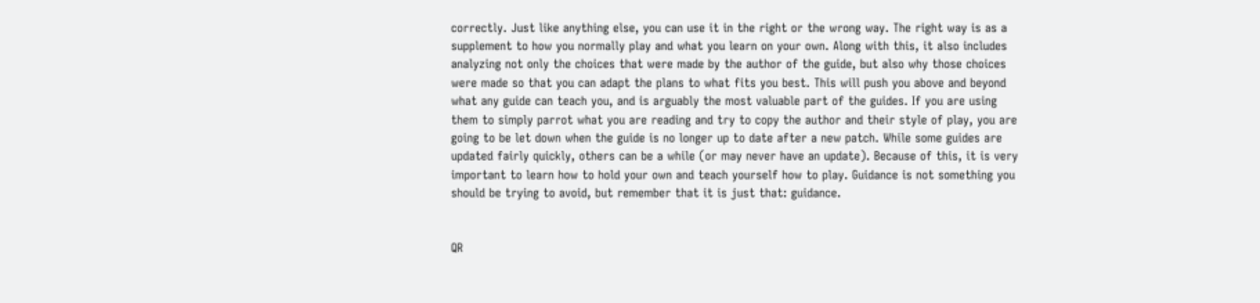correctly. Just like anything else, you can use it in the right or the wrong way. The right way is as a supplement to how you normally play and what you learn on your own. Along with this, it also includes analyzing not only the choices that were made by the author of the guide, but also why those choices were made so that you can adapt the plans to what fits you best. This will push you above and beyond what any guide can teach you, and is arguably the most valuable part of the guides. If you are using them to simply parrot what you are reading and try to copy the author and their style of play, you are going to be let down when the guide is no longer up to date after a new patch. While some guides are updated fairly quickly, others can be a while (or may never have an update). Because of this, it is very important to learn how to hold your own and teach yourself how to play. Guidance is not something you should be trying to avoid, but remember that it is just that: guidance.


QR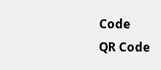Code
QR Code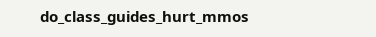do_class_guides_hurt_mmos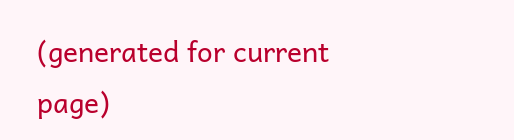(generated for current page)